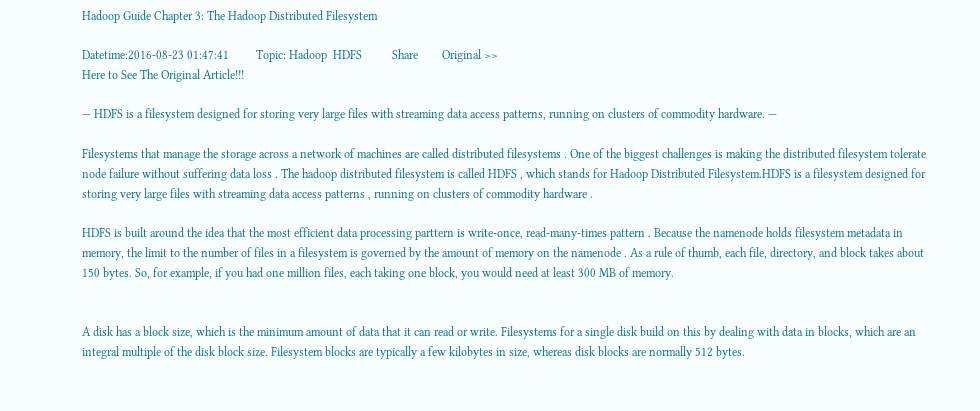Hadoop Guide Chapter 3: The Hadoop Distributed Filesystem

Datetime:2016-08-23 01:47:41         Topic: Hadoop  HDFS          Share        Original >>
Here to See The Original Article!!!

— HDFS is a filesystem designed for storing very large files with streaming data access patterns, running on clusters of commodity hardware. —

Filesystems that manage the storage across a network of machines are called distributed filesystems . One of the biggest challenges is making the distributed filesystem tolerate node failure without suffering data loss . The hadoop distributed filesystem is called HDFS , which stands for Hadoop Distributed Filesystem.HDFS is a filesystem designed for storing very large files with streaming data access patterns , running on clusters of commodity hardware .

HDFS is built around the idea that the most efficient data processing parttern is write-once, read-many-times pattern . Because the namenode holds filesystem metadata in memory, the limit to the number of files in a filesystem is governed by the amount of memory on the namenode . As a rule of thumb, each file, directory, and block takes about 150 bytes. So, for example, if you had one million files, each taking one block, you would need at least 300 MB of memory.


A disk has a block size, which is the minimum amount of data that it can read or write. Filesystems for a single disk build on this by dealing with data in blocks, which are an integral multiple of the disk block size. Filesystem blocks are typically a few kilobytes in size, whereas disk blocks are normally 512 bytes.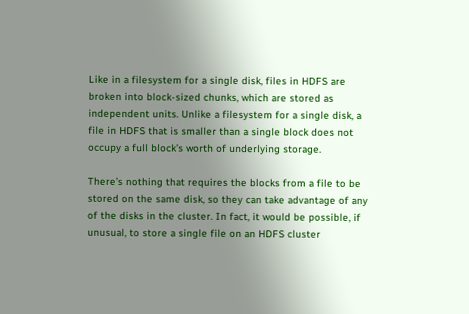Like in a filesystem for a single disk, files in HDFS are broken into block-sized chunks, which are stored as independent units. Unlike a filesystem for a single disk, a file in HDFS that is smaller than a single block does not occupy a full block’s worth of underlying storage.

There’s nothing that requires the blocks from a file to be stored on the same disk, so they can take advantage of any of the disks in the cluster. In fact, it would be possible, if unusual, to store a single file on an HDFS cluster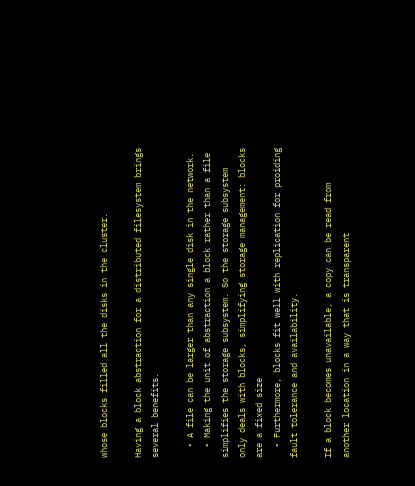whose blocks filled all the disks in the cluster.

Having a block abstraction for a distributed filesystem brings several benefits.

  • A file can be larger than any single disk in the network.
  • Making the unit of abstraction a block rather than a file simplifies the storage subsystem. So the storage subsystem only deals with blocks, simplifying storage management: blocks are a fixed size
  • Furthermore, blocks fit well with replication for proiding fault tolerance and availability.

If a block becomes unavailable, a copy can be read from another location in a way that is transparent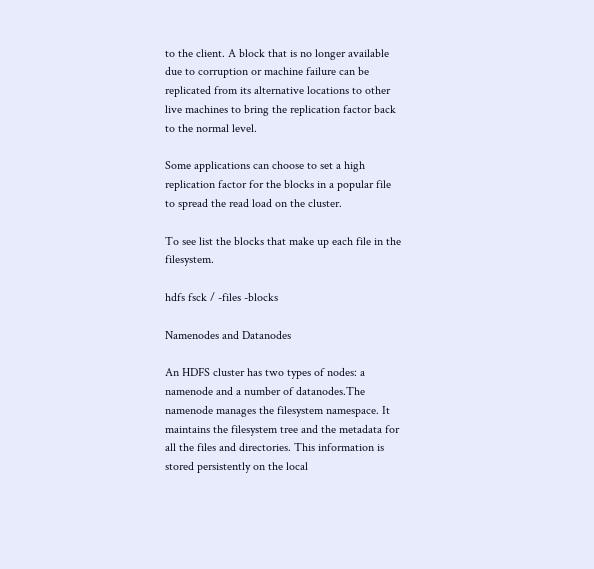to the client. A block that is no longer available due to corruption or machine failure can be replicated from its alternative locations to other live machines to bring the replication factor back to the normal level.

Some applications can choose to set a high replication factor for the blocks in a popular file to spread the read load on the cluster.

To see list the blocks that make up each file in the filesystem.

hdfs fsck / -files -blocks

Namenodes and Datanodes

An HDFS cluster has two types of nodes: a namenode and a number of datanodes.The namenode manages the filesystem namespace. It maintains the filesystem tree and the metadata for all the files and directories. This information is stored persistently on the local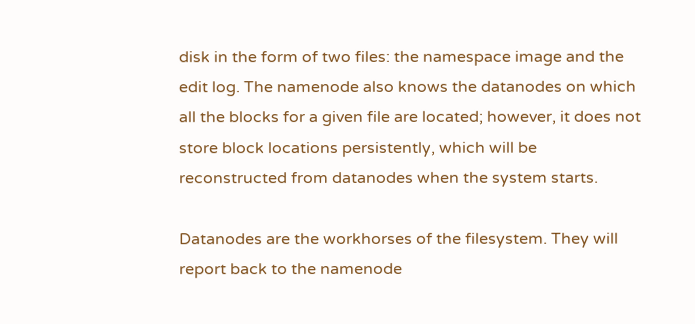disk in the form of two files: the namespace image and the edit log. The namenode also knows the datanodes on which all the blocks for a given file are located; however, it does not store block locations persistently, which will be reconstructed from datanodes when the system starts.

Datanodes are the workhorses of the filesystem. They will report back to the namenode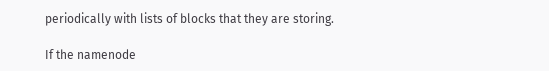periodically with lists of blocks that they are storing.

If the namenode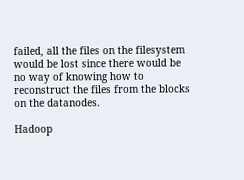failed, all the files on the filesystem would be lost since there would be no way of knowing how to reconstruct the files from the blocks on the datanodes.

Hadoop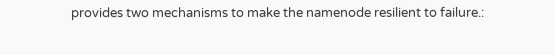provides two mechanisms to make the namenode resilient to failure.: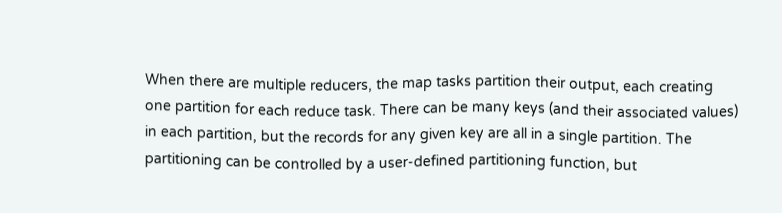When there are multiple reducers, the map tasks partition their output, each creating one partition for each reduce task. There can be many keys (and their associated values) in each partition, but the records for any given key are all in a single partition. The partitioning can be controlled by a user-defined partitioning function, but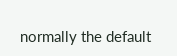normally the default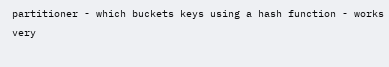partitioner - which buckets keys using a hash function - works very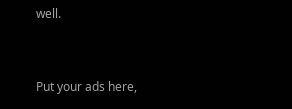well.


Put your ads here,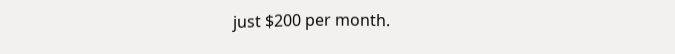just $200 per month.